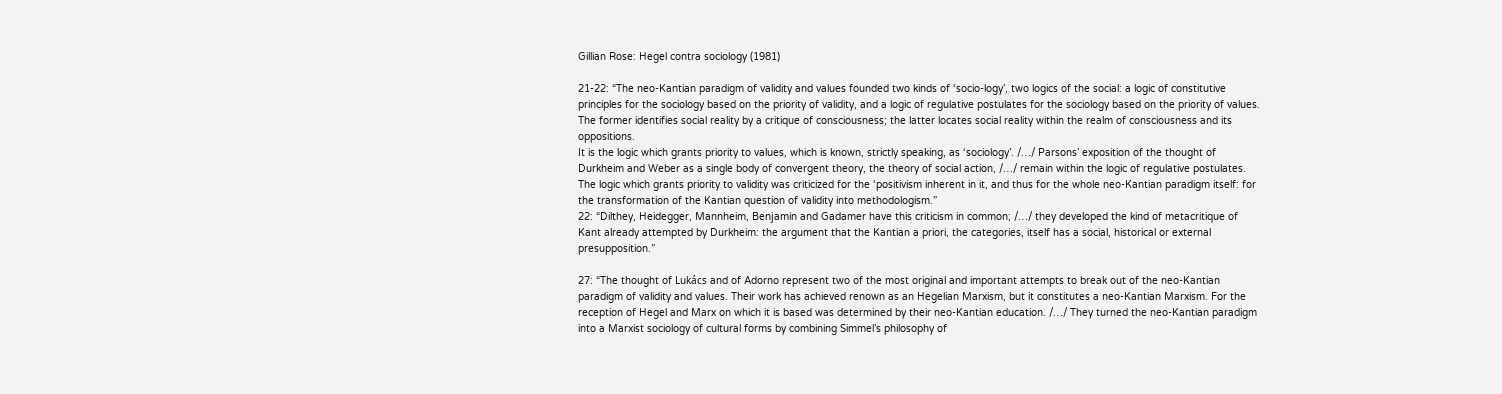Gillian Rose: Hegel contra sociology (1981)

21-22: “The neo-Kantian paradigm of validity and values founded two kinds of ‘socio-logy’, two logics of the social: a logic of constitutive principles for the sociology based on the priority of validity, and a logic of regulative postulates for the sociology based on the priority of values. The former identifies social reality by a critique of consciousness; the latter locates social reality within the realm of consciousness and its oppositions.
It is the logic which grants priority to values, which is known, strictly speaking, as ‘sociology’. /…/ Parsons’ exposition of the thought of Durkheim and Weber as a single body of convergent theory, the theory of social action, /…/ remain within the logic of regulative postulates.
The logic which grants priority to validity was criticized for the ‘positivism inherent in it, and thus for the whole neo-Kantian paradigm itself: for the transformation of the Kantian question of validity into methodologism.”
22: “Dilthey, Heidegger, Mannheim, Benjamin and Gadamer have this criticism in common; /…/ they developed the kind of metacritique of Kant already attempted by Durkheim: the argument that the Kantian a priori, the categories, itself has a social, historical or external presupposition.”

27: “The thought of Lukács and of Adorno represent two of the most original and important attempts to break out of the neo-Kantian paradigm of validity and values. Their work has achieved renown as an Hegelian Marxism, but it constitutes a neo-Kantian Marxism. For the reception of Hegel and Marx on which it is based was determined by their neo-Kantian education. /…/ They turned the neo-Kantian paradigm into a Marxist sociology of cultural forms by combining Simmel’s philosophy of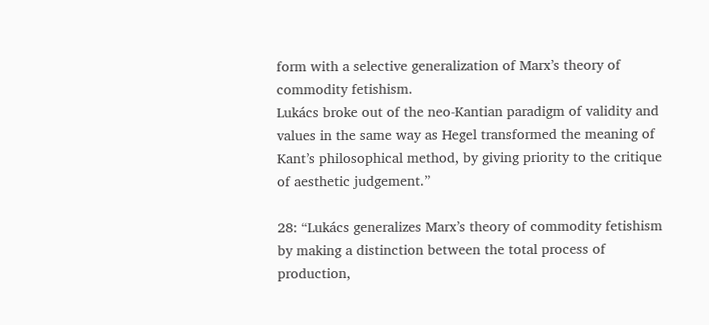form with a selective generalization of Marx’s theory of commodity fetishism.
Lukács broke out of the neo-Kantian paradigm of validity and values in the same way as Hegel transformed the meaning of Kant’s philosophical method, by giving priority to the critique of aesthetic judgement.”

28: “Lukács generalizes Marx’s theory of commodity fetishism by making a distinction between the total process of production,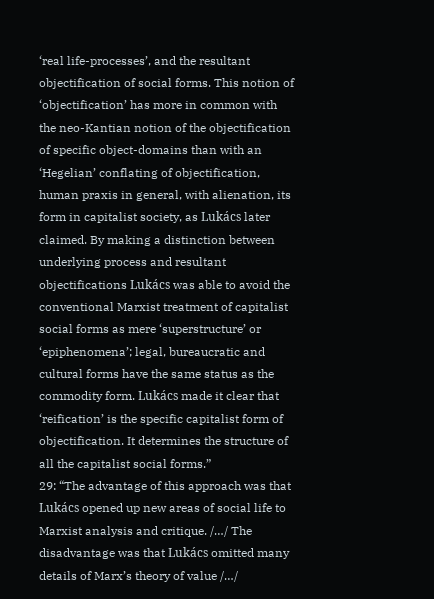‘real life-processes’, and the resultant objectification of social forms. This notion of ‘objectification’ has more in common with the neo-Kantian notion of the objectification of specific object-domains than with an ‘Hegelian’ conflating of objectification, human praxis in general, with alienation, its form in capitalist society, as Lukács later claimed. By making a distinction between underlying process and resultant objectifications Lukács was able to avoid the conventional Marxist treatment of capitalist social forms as mere ‘superstructure’ or ‘epiphenomena’; legal, bureaucratic and cultural forms have the same status as the commodity form. Lukács made it clear that ‘reification’ is the specific capitalist form of objectification. It determines the structure of all the capitalist social forms.”
29: “The advantage of this approach was that Lukács opened up new areas of social life to Marxist analysis and critique. /…/ The disadvantage was that Lukács omitted many details of Marx’s theory of value /…/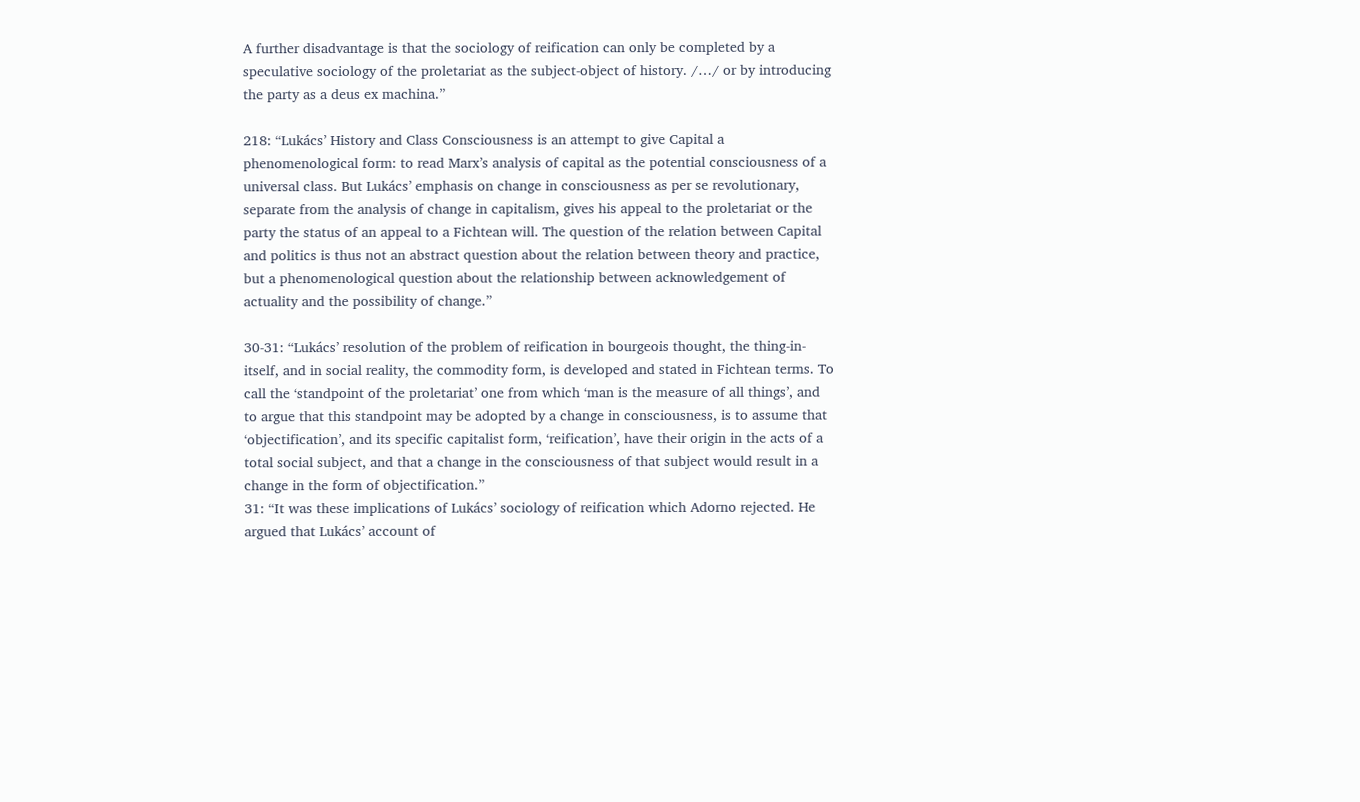A further disadvantage is that the sociology of reification can only be completed by a speculative sociology of the proletariat as the subject-object of history. /…/ or by introducing the party as a deus ex machina.”

218: “Lukács’ History and Class Consciousness is an attempt to give Capital a phenomenological form: to read Marx’s analysis of capital as the potential consciousness of a universal class. But Lukács’ emphasis on change in consciousness as per se revolutionary, separate from the analysis of change in capitalism, gives his appeal to the proletariat or the party the status of an appeal to a Fichtean will. The question of the relation between Capital and politics is thus not an abstract question about the relation between theory and practice, but a phenomenological question about the relationship between acknowledgement of actuality and the possibility of change.”

30-31: “Lukács’ resolution of the problem of reification in bourgeois thought, the thing-in-itself, and in social reality, the commodity form, is developed and stated in Fichtean terms. To call the ‘standpoint of the proletariat’ one from which ‘man is the measure of all things’, and to argue that this standpoint may be adopted by a change in consciousness, is to assume that ‘objectification’, and its specific capitalist form, ‘reification’, have their origin in the acts of a total social subject, and that a change in the consciousness of that subject would result in a change in the form of objectification.”
31: “It was these implications of Lukács’ sociology of reification which Adorno rejected. He argued that Lukács’ account of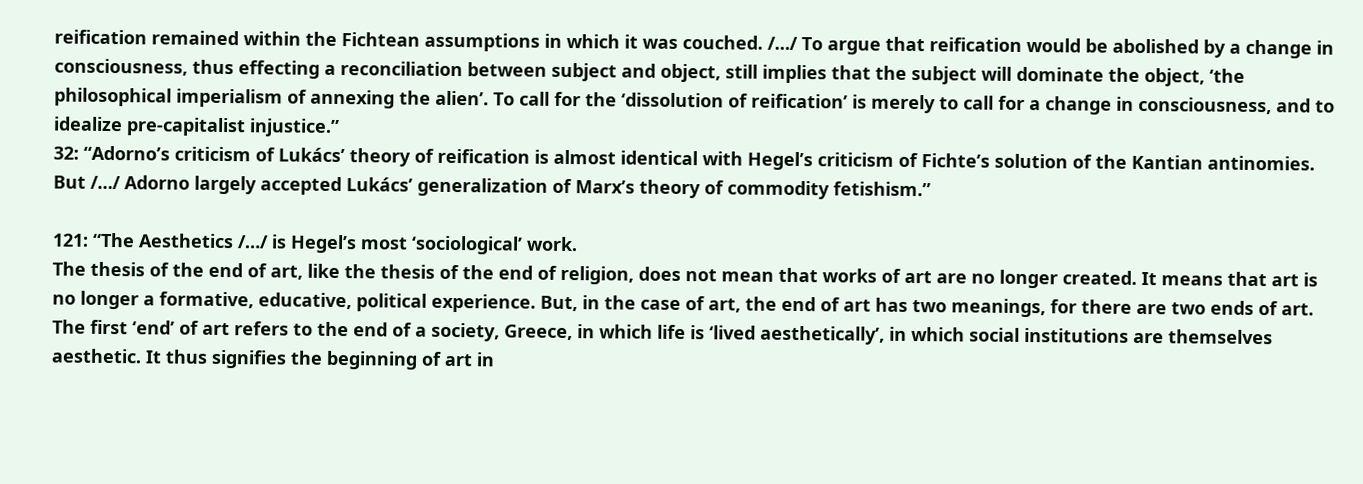reification remained within the Fichtean assumptions in which it was couched. /…/ To argue that reification would be abolished by a change in consciousness, thus effecting a reconciliation between subject and object, still implies that the subject will dominate the object, ‘the philosophical imperialism of annexing the alien’. To call for the ‘dissolution of reification’ is merely to call for a change in consciousness, and to idealize pre-capitalist injustice.”
32: “Adorno’s criticism of Lukács’ theory of reification is almost identical with Hegel’s criticism of Fichte’s solution of the Kantian antinomies. But /…/ Adorno largely accepted Lukács’ generalization of Marx’s theory of commodity fetishism.”

121: “The Aesthetics /…/ is Hegel’s most ‘sociological’ work.
The thesis of the end of art, like the thesis of the end of religion, does not mean that works of art are no longer created. It means that art is no longer a formative, educative, political experience. But, in the case of art, the end of art has two meanings, for there are two ends of art. The first ‘end’ of art refers to the end of a society, Greece, in which life is ‘lived aesthetically’, in which social institutions are themselves aesthetic. It thus signifies the beginning of art in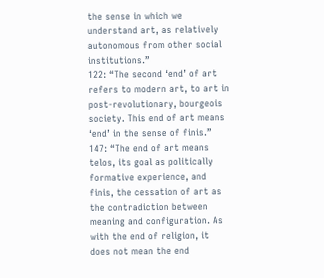the sense in which we understand art, as relatively autonomous from other social institutions.”
122: “The second ‘end’ of art refers to modern art, to art in post-revolutionary, bourgeois society. This end of art means ‘end’ in the sense of finis.”
147: “The end of art means telos, its goal as politically formative experience, and finis, the cessation of art as the contradiction between meaning and configuration. As with the end of religion, it does not mean the end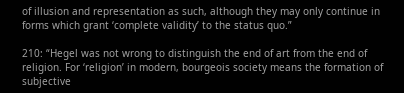of illusion and representation as such, although they may only continue in forms which grant ‘complete validity’ to the status quo.”

210: “Hegel was not wrong to distinguish the end of art from the end of religion. For ‘religion’ in modern, bourgeois society means the formation of subjective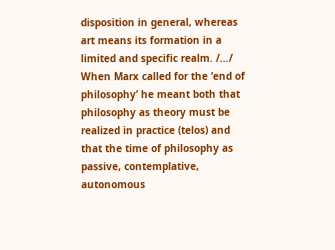disposition in general, whereas art means its formation in a limited and specific realm. /…/
When Marx called for the ‘end of philosophy’ he meant both that philosophy as theory must be realized in practice (telos) and that the time of philosophy as passive, contemplative, autonomous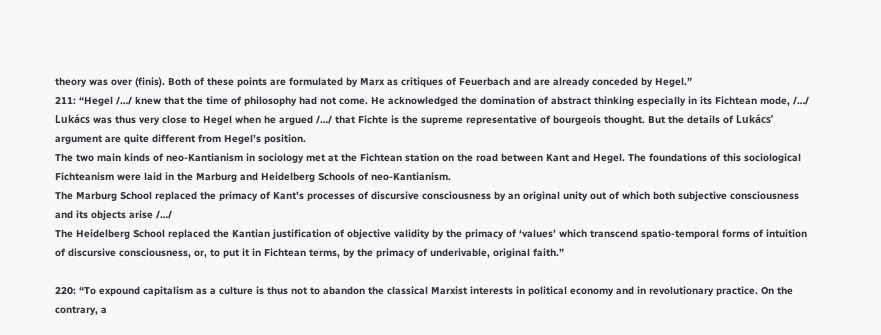theory was over (finis). Both of these points are formulated by Marx as critiques of Feuerbach and are already conceded by Hegel.”
211: “Hegel /…/ knew that the time of philosophy had not come. He acknowledged the domination of abstract thinking especially in its Fichtean mode, /…/ Lukács was thus very close to Hegel when he argued /…/ that Fichte is the supreme representative of bourgeois thought. But the details of Lukács’ argument are quite different from Hegel’s position.
The two main kinds of neo-Kantianism in sociology met at the Fichtean station on the road between Kant and Hegel. The foundations of this sociological Fichteanism were laid in the Marburg and Heidelberg Schools of neo-Kantianism.
The Marburg School replaced the primacy of Kant’s processes of discursive consciousness by an original unity out of which both subjective consciousness and its objects arise /…/
The Heidelberg School replaced the Kantian justification of objective validity by the primacy of ‘values’ which transcend spatio-temporal forms of intuition of discursive consciousness, or, to put it in Fichtean terms, by the primacy of underivable, original faith.”

220: “To expound capitalism as a culture is thus not to abandon the classical Marxist interests in political economy and in revolutionary practice. On the contrary, a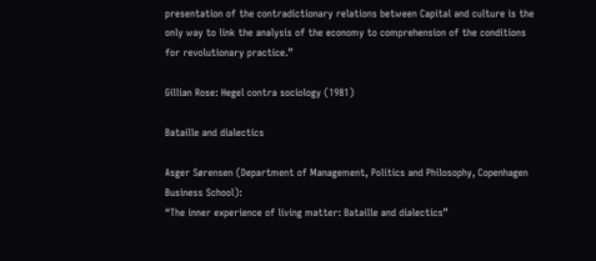presentation of the contradictionary relations between Capital and culture is the only way to link the analysis of the economy to comprehension of the conditions for revolutionary practice.”

Gillian Rose: Hegel contra sociology (1981)

Bataille and dialectics

Asger Sørensen (Department of Management, Politics and Philosophy, Copenhagen Business School):
“The inner experience of living matter: Bataille and dialectics”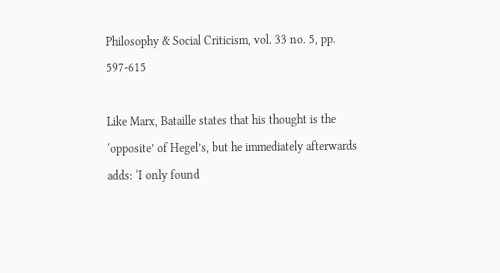Philosophy & Social Criticism, vol. 33 no. 5, pp. 597-615

Like Marx, Bataille states that his thought is the ‘opposite’ of Hegel’s, but he immediately afterwards adds: ‘I only found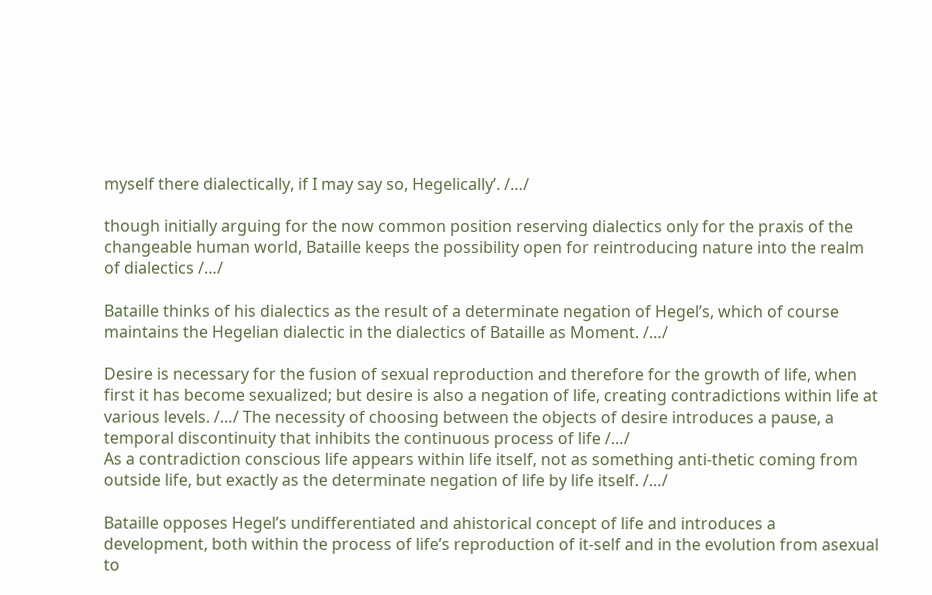myself there dialectically, if I may say so, Hegelically’. /…/

though initially arguing for the now common position reserving dialectics only for the praxis of the changeable human world, Bataille keeps the possibility open for reintroducing nature into the realm of dialectics /…/

Bataille thinks of his dialectics as the result of a determinate negation of Hegel’s, which of course maintains the Hegelian dialectic in the dialectics of Bataille as Moment. /…/

Desire is necessary for the fusion of sexual reproduction and therefore for the growth of life, when first it has become sexualized; but desire is also a negation of life, creating contradictions within life at various levels. /…/ The necessity of choosing between the objects of desire introduces a pause, a temporal discontinuity that inhibits the continuous process of life /…/
As a contradiction conscious life appears within life itself, not as something anti-thetic coming from outside life, but exactly as the determinate negation of life by life itself. /…/

Bataille opposes Hegel’s undifferentiated and ahistorical concept of life and introduces a development, both within the process of life’s reproduction of it-self and in the evolution from asexual to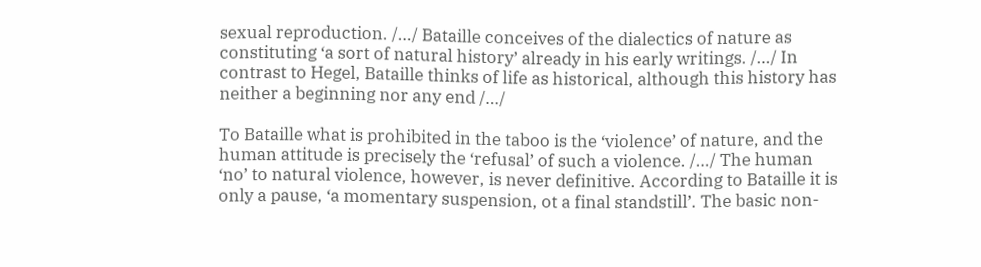sexual reproduction. /…/ Bataille conceives of the dialectics of nature as constituting ‘a sort of natural history’ already in his early writings. /…/ In contrast to Hegel, Bataille thinks of life as historical, although this history has neither a beginning nor any end /…/

To Bataille what is prohibited in the taboo is the ‘violence’ of nature, and the human attitude is precisely the ‘refusal’ of such a violence. /…/ The human ‘no’ to natural violence, however, is never definitive. According to Bataille it is only a pause, ‘a momentary suspension, ot a final standstill’. The basic non-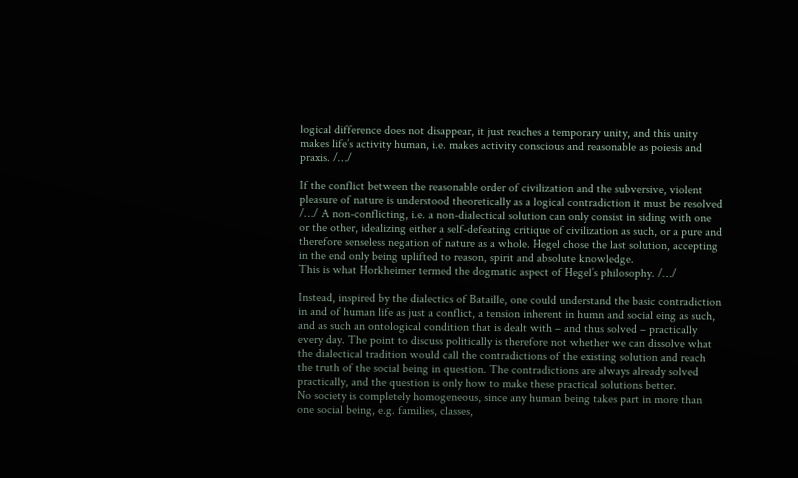logical difference does not disappear, it just reaches a temporary unity, and this unity makes life’s activity human, i.e. makes activity conscious and reasonable as poiesis and praxis. /…/

If the conflict between the reasonable order of civilization and the subversive, violent pleasure of nature is understood theoretically as a logical contradiction it must be resolved /…/ A non-conflicting, i.e. a non-dialectical solution can only consist in siding with one or the other, idealizing either a self-defeating critique of civilization as such, or a pure and therefore senseless negation of nature as a whole. Hegel chose the last solution, accepting in the end only being uplifted to reason, spirit and absolute knowledge.
This is what Horkheimer termed the dogmatic aspect of Hegel’s philosophy. /…/

Instead, inspired by the dialectics of Bataille, one could understand the basic contradiction in and of human life as just a conflict, a tension inherent in humn and social eing as such, and as such an ontological condition that is dealt with – and thus solved – practically every day. The point to discuss politically is therefore not whether we can dissolve what the dialectical tradition would call the contradictions of the existing solution and reach the truth of the social being in question. The contradictions are always already solved practically, and the question is only how to make these practical solutions better.
No society is completely homogeneous, since any human being takes part in more than one social being, e.g. families, classes,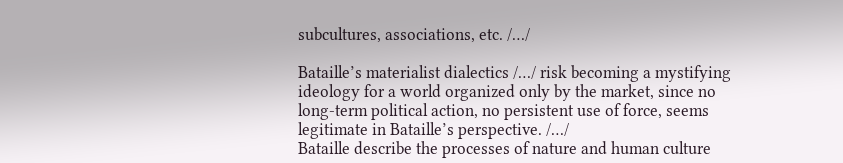subcultures, associations, etc. /…/

Bataille’s materialist dialectics /…/ risk becoming a mystifying ideology for a world organized only by the market, since no long-term political action, no persistent use of force, seems legitimate in Bataille’s perspective. /…/
Bataille describe the processes of nature and human culture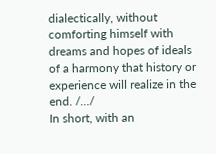dialectically, without comforting himself with dreams and hopes of ideals of a harmony that history or experience will realize in the end. /…/
In short, with an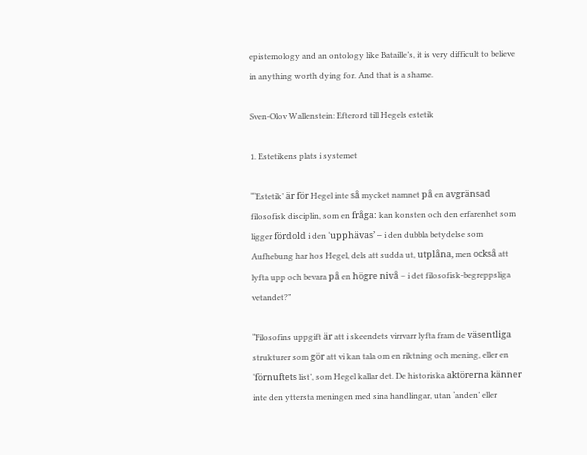epistemology and an ontology like Bataille’s, it is very difficult to believe in anything worth dying for. And that is a shame.

Sven-Olov Wallenstein: Efterord till Hegels estetik

1. Estetikens plats i systemet

“‘Estetik’ är för Hegel inte så mycket namnet på en avgränsad filosofisk disciplin, som en fråga: kan konsten och den erfarenhet som ligger fördold i den ‘upphävas’ – i den dubbla betydelse som Aufhebung har hos Hegel, dels att sudda ut, utplåna, men också att lyfta upp och bevara på en högre nivå – i det filosofisk-begreppsliga vetandet?”

“Filosofins uppgift är att i skeendets virrvarr lyfta fram de väsentliga strukturer som gör att vi kan tala om en riktning och mening, eller en ‘förnuftets list’, som Hegel kallar det. De historiska aktörerna känner inte den yttersta meningen med sina handlingar, utan ‘anden’ eller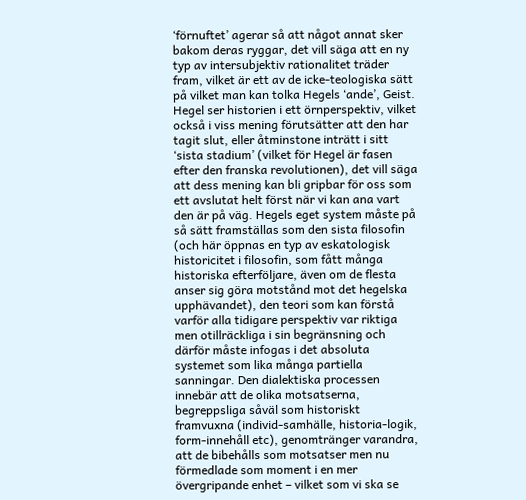‘förnuftet’ agerar så att något annat sker bakom deras ryggar, det vill säga att en ny typ av intersubjektiv rationalitet träder fram, vilket är ett av de icke-teologiska sätt på vilket man kan tolka Hegels ‘ande’, Geist. Hegel ser historien i ett örnperspektiv, vilket också i viss mening förutsätter att den har tagit slut, eller åtminstone inträtt i sitt ‘sista stadium’ (vilket för Hegel är fasen efter den franska revolutionen), det vill säga att dess mening kan bli gripbar för oss som ett avslutat helt först när vi kan ana vart den är på väg. Hegels eget system måste på så sätt framställas som den sista filosofin (och här öppnas en typ av eskatologisk historicitet i filosofin, som fått många historiska efterföljare, även om de flesta anser sig göra motstånd mot det hegelska upphävandet), den teori som kan förstå varför alla tidigare perspektiv var riktiga men otillräckliga i sin begränsning och därför måste infogas i det absoluta systemet som lika många partiella sanningar. Den dialektiska processen innebär att de olika motsatserna, begreppsliga såväl som historiskt framvuxna (individ-samhälle, historia-logik, form-innehåll etc), genomtränger varandra, att de bibehålls som motsatser men nu förmedlade som moment i en mer övergripande enhet – vilket som vi ska se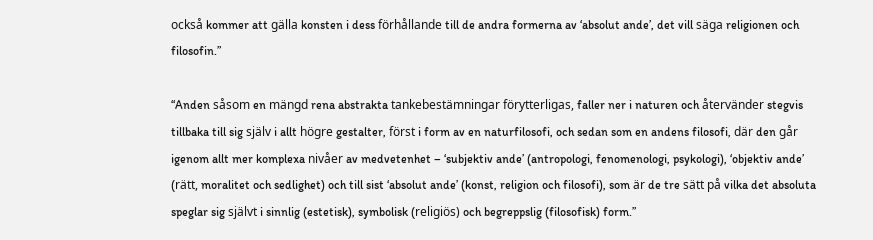också kommer att gälla konsten i dess förhållande till de andra formerna av ‘absolut ande’, det vill säga religionen och filosofin.”

“Anden såsom en mängd rena abstrakta tankebestämningar förytterligas, faller ner i naturen och återvänder stegvis tillbaka till sig själv i allt högre gestalter, först i form av en naturfilosofi, och sedan som en andens filosofi, där den går igenom allt mer komplexa nivåer av medvetenhet – ‘subjektiv ande’ (antropologi, fenomenologi, psykologi), ‘objektiv ande’ (rätt, moralitet och sedlighet) och till sist ‘absolut ande’ (konst, religion och filosofi), som är de tre sätt på vilka det absoluta speglar sig självt i sinnlig (estetisk), symbolisk (religiös) och begreppslig (filosofisk) form.”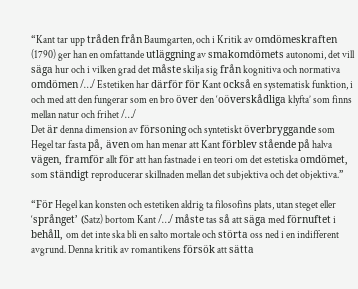“Kant tar upp tråden från Baumgarten, och i Kritik av omdömeskraften (1790) ger han en omfattande utläggning av smakomdömets autonomi, det vill säga hur och i vilken grad det måste skilja sig från kognitiva och normativa omdömen /…/ Estetiken har därför för Kant också en systematisk funktion, i och med att den fungerar som en bro över den ‘oöverskådliga klyfta’ som finns mellan natur och frihet /…/
Det är denna dimension av försoning och syntetiskt överbryggande som Hegel tar fasta på, även om han menar att Kant förblev stående på halva vägen, framför allt för att han fastnade i en teori om det estetiska omdömet, som ständigt reproducerar skillnaden mellan det subjektiva och det objektiva.”

“För Hegel kan konsten och estetiken aldrig ta filosofins plats, utan steget eller ‘språnget’ (Satz) bortom Kant /…/ måste tas så att säga med förnuftet i behåll, om det inte ska bli en salto mortale och störta oss ned i en indifferent avgrund. Denna kritik av romantikens försök att sätta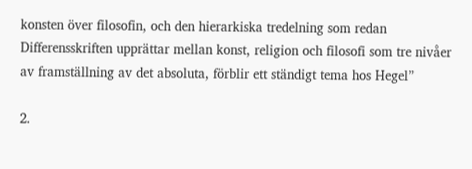konsten över filosofin, och den hierarkiska tredelning som redan Differensskriften upprättar mellan konst, religion och filosofi som tre nivåer av framställning av det absoluta, förblir ett ständigt tema hos Hegel”

2.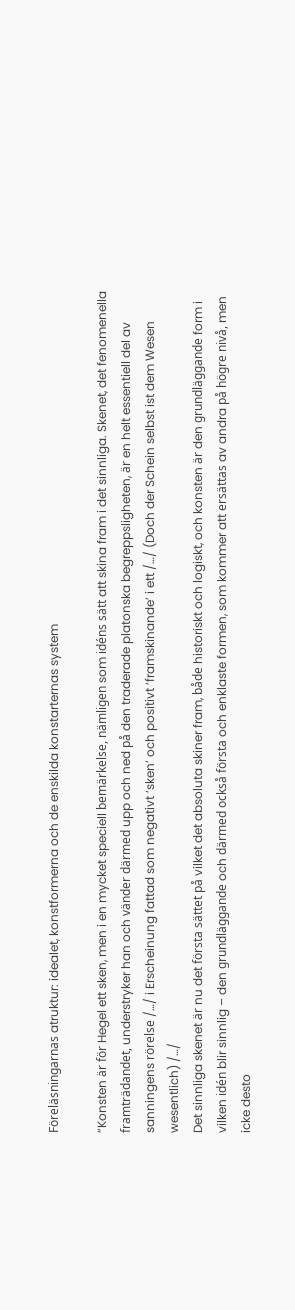Föreläsningarnas atruktur: idealet, konstformerna och de enskilda konstarternas system

“Konsten är för Hegel ett sken, men i en mycket speciell bemärkelse, nämligen som idéns sätt att skina fram i det sinnliga. Skenet, det fenomenella framträdandet, understryker han och vänder därmed upp och ned på den traderade platonska begreppsligheten, är en helt essentiell del av sanningens rörelse /…/ i Erscheinung fattad som negativt ‘sken’ och positivt ‘framskinande’ i ett /…/ (Doch der Schein selbst ist dem Wesen wesentlich) /…/
Det sinnliga skenet är nu det första sättet på vilket det absoluta skiner fram, både historiskt och logiskt, och konsten är den grundläggande form i vilken idén blir sinnlig – den grundläggande och därmed också första och enklaste formen, som kommer att ersättas av andra på högre nivå, men icke desto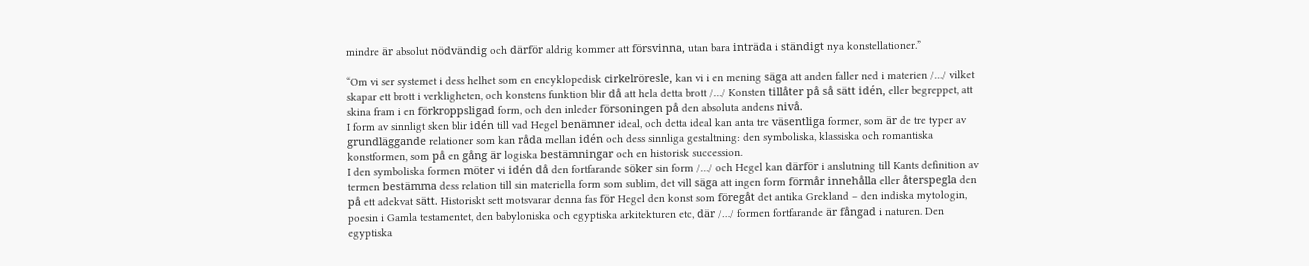mindre är absolut nödvändig och därför aldrig kommer att försvinna, utan bara inträda i ständigt nya konstellationer.”

“Om vi ser systemet i dess helhet som en encyklopedisk cirkelröresle, kan vi i en mening säga att anden faller ned i materien /…/ vilket skapar ett brott i verkligheten, och konstens funktion blir då att hela detta brott /…/ Konsten tillåter på så sätt idén, eller begreppet, att skina fram i en förkroppsligad form, och den inleder försoningen på den absoluta andens nivå.
I form av sinnligt sken blir idén till vad Hegel benämner ideal, och detta ideal kan anta tre väsentliga former, som är de tre typer av grundläggande relationer som kan råda mellan idén och dess sinnliga gestaltning: den symboliska, klassiska och romantiska konstformen, som på en gång är logiska bestämningar och en historisk succession.
I den symboliska formen möter vi idén då den fortfarande söker sin form /…/ och Hegel kan därför i anslutning till Kants definition av termen bestämma dess relation till sin materiella form som sublim, det vill säga att ingen form förmår innehålla eller återspegla den på ett adekvat sätt. Historiskt sett motsvarar denna fas för Hegel den konst som föregåt det antika Grekland – den indiska mytologin, poesin i Gamla testamentet, den babyloniska och egyptiska arkitekturen etc, där /…/ formen fortfarande är fångad i naturen. Den egyptiska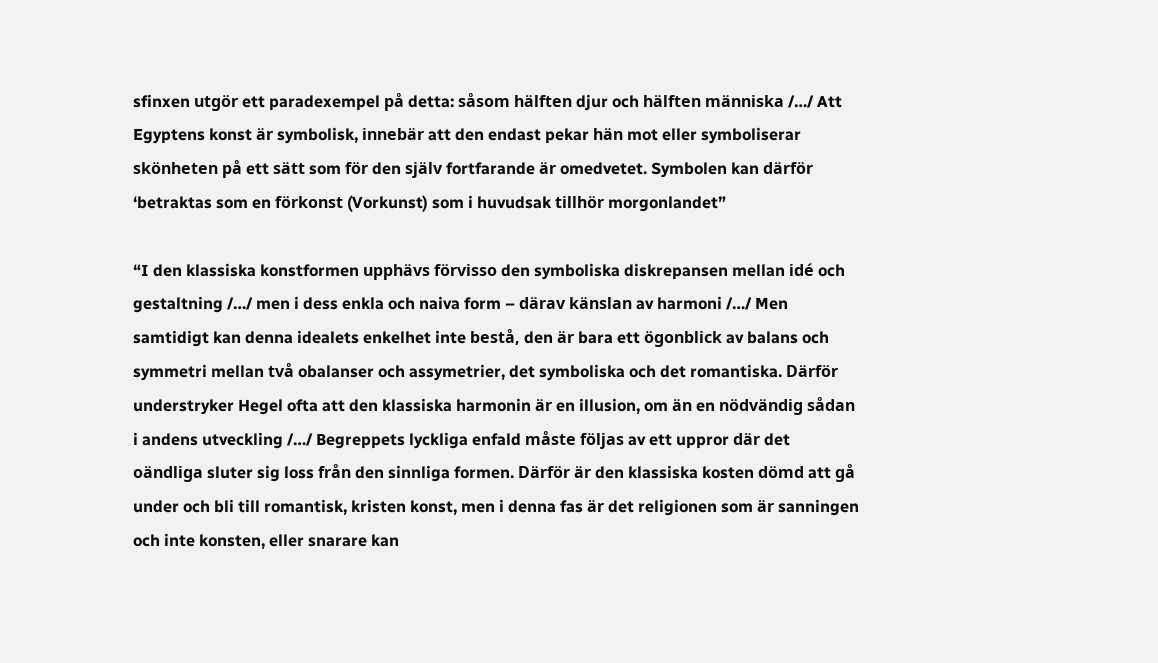sfinxen utgör ett paradexempel på detta: såsom hälften djur och hälften människa /…/ Att Egyptens konst är symbolisk, innebär att den endast pekar hän mot eller symboliserar skönheten på ett sätt som för den själv fortfarande är omedvetet. Symbolen kan därför ‘betraktas som en förkonst (Vorkunst) som i huvudsak tillhör morgonlandet”

“I den klassiska konstformen upphävs förvisso den symboliska diskrepansen mellan idé och gestaltning /…/ men i dess enkla och naiva form – därav känslan av harmoni /…/ Men samtidigt kan denna idealets enkelhet inte bestå, den är bara ett ögonblick av balans och symmetri mellan två obalanser och assymetrier, det symboliska och det romantiska. Därför understryker Hegel ofta att den klassiska harmonin är en illusion, om än en nödvändig sådan i andens utveckling /…/ Begreppets lyckliga enfald måste följas av ett uppror där det oändliga sluter sig loss från den sinnliga formen. Därför är den klassiska kosten dömd att gå under och bli till romantisk, kristen konst, men i denna fas är det religionen som är sanningen och inte konsten, eller snarare kan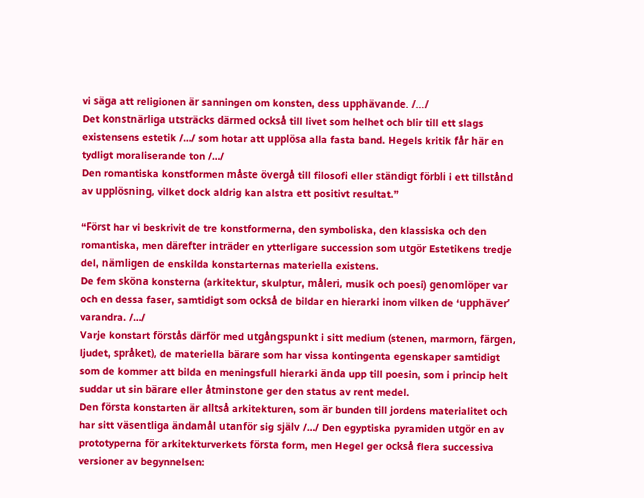vi säga att religionen är sanningen om konsten, dess upphävande. /…/
Det konstnärliga utsträcks därmed också till livet som helhet och blir till ett slags existensens estetik /…/ som hotar att upplösa alla fasta band. Hegels kritik får här en tydligt moraliserande ton /…/
Den romantiska konstformen måste övergå till filosofi eller ständigt förbli i ett tillstånd av upplösning, vilket dock aldrig kan alstra ett positivt resultat.”

“Först har vi beskrivit de tre konstformerna, den symboliska, den klassiska och den romantiska, men därefter inträder en ytterligare succession som utgör Estetikens tredje del, nämligen de enskilda konstarternas materiella existens.
De fem sköna konsterna (arkitektur, skulptur, måleri, musik och poesi) genomlöper var och en dessa faser, samtidigt som också de bildar en hierarki inom vilken de ‘upphäver’ varandra. /…/
Varje konstart förstås därför med utgångspunkt i sitt medium (stenen, marmorn, färgen, ljudet, språket), de materiella bärare som har vissa kontingenta egenskaper samtidigt som de kommer att bilda en meningsfull hierarki ända upp till poesin, som i princip helt suddar ut sin bärare eller åtminstone ger den status av rent medel.
Den första konstarten är alltså arkitekturen, som är bunden till jordens materialitet och har sitt väsentliga ändamål utanför sig själv /…/ Den egyptiska pyramiden utgör en av prototyperna för arkitekturverkets första form, men Hegel ger också flera successiva versioner av begynnelsen: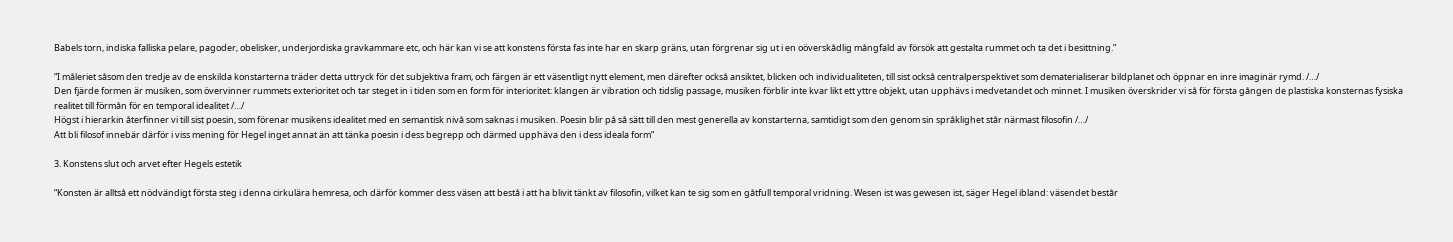Babels torn, indiska falliska pelare, pagoder, obelisker, underjordiska gravkammare etc, och här kan vi se att konstens första fas inte har en skarp gräns, utan förgrenar sig ut i en oöverskådlig mångfald av försök att gestalta rummet och ta det i besittning.”

“I måleriet såsom den tredje av de enskilda konstarterna träder detta uttryck för det subjektiva fram, och färgen är ett väsentligt nytt element, men därefter också ansiktet, blicken och individualiteten, till sist också centralperspektivet som dematerialiserar bildplanet och öppnar en inre imaginär rymd. /…/
Den fjärde formen är musiken, som övervinner rummets exterioritet och tar steget in i tiden som en form för interioritet: klangen är vibration och tidslig passage, musiken förblir inte kvar likt ett yttre objekt, utan upphävs i medvetandet och minnet. I musiken överskrider vi så för första gången de plastiska konsternas fysiska realitet till förmån för en temporal idealitet /…/
Högst i hierarkin återfinner vi till sist poesin, som förenar musikens idealitet med en semantisk nivå som saknas i musiken. Poesin blir på så sätt till den mest generella av konstarterna, samtidigt som den genom sin språklighet står närmast filosofin /…/
Att bli filosof innebär därför i viss mening för Hegel inget annat än att tänka poesin i dess begrepp och därmed upphäva den i dess ideala form”

3. Konstens slut och arvet efter Hegels estetik

“Konsten är alltså ett nödvändigt första steg i denna cirkulära hemresa, och därför kommer dess väsen att bestå i att ha blivit tänkt av filosofin, vilket kan te sig som en gåtfull temporal vridning. Wesen ist was gewesen ist, säger Hegel ibland: väsendet består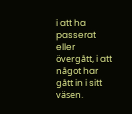i att ha passerat eller övergått, i att något har gått in i sitt väsen.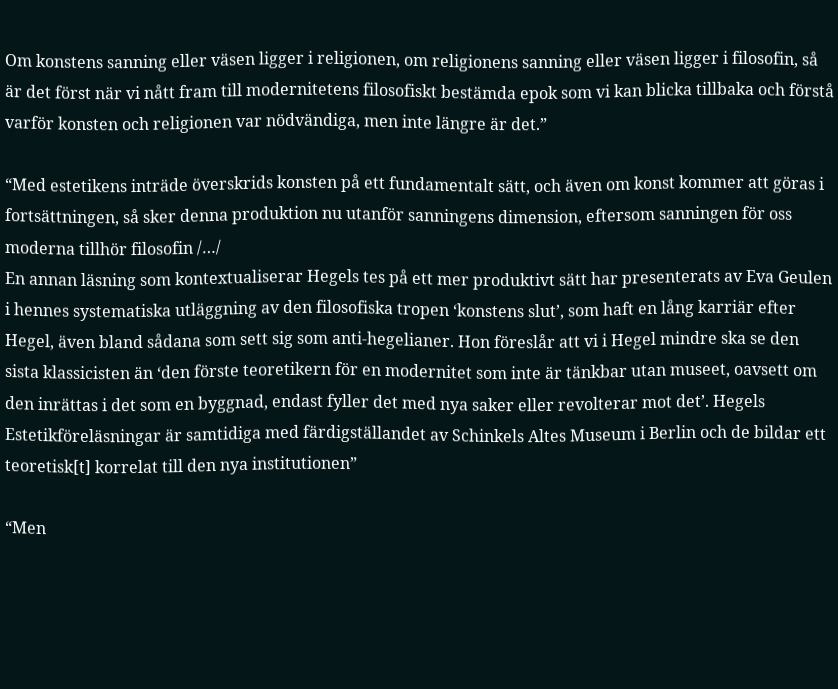Om konstens sanning eller väsen ligger i religionen, om religionens sanning eller väsen ligger i filosofin, så är det först när vi nått fram till modernitetens filosofiskt bestämda epok som vi kan blicka tillbaka och förstå varför konsten och religionen var nödvändiga, men inte längre är det.”

“Med estetikens inträde överskrids konsten på ett fundamentalt sätt, och även om konst kommer att göras i fortsättningen, så sker denna produktion nu utanför sanningens dimension, eftersom sanningen för oss moderna tillhör filosofin /…/
En annan läsning som kontextualiserar Hegels tes på ett mer produktivt sätt har presenterats av Eva Geulen i hennes systematiska utläggning av den filosofiska tropen ‘konstens slut’, som haft en lång karriär efter Hegel, även bland sådana som sett sig som anti-hegelianer. Hon föreslår att vi i Hegel mindre ska se den sista klassicisten än ‘den förste teoretikern för en modernitet som inte är tänkbar utan museet, oavsett om den inrättas i det som en byggnad, endast fyller det med nya saker eller revolterar mot det’. Hegels Estetikföreläsningar är samtidiga med färdigställandet av Schinkels Altes Museum i Berlin och de bildar ett teoretisk[t] korrelat till den nya institutionen”

“Men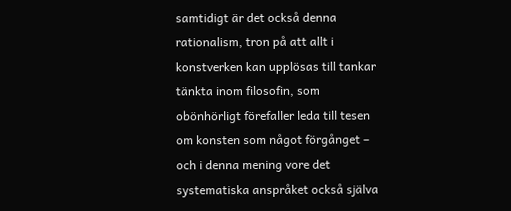samtidigt är det också denna rationalism, tron på att allt i konstverken kan upplösas till tankar tänkta inom filosofin, som obönhörligt förefaller leda till tesen om konsten som något förgånget – och i denna mening vore det systematiska anspråket också själva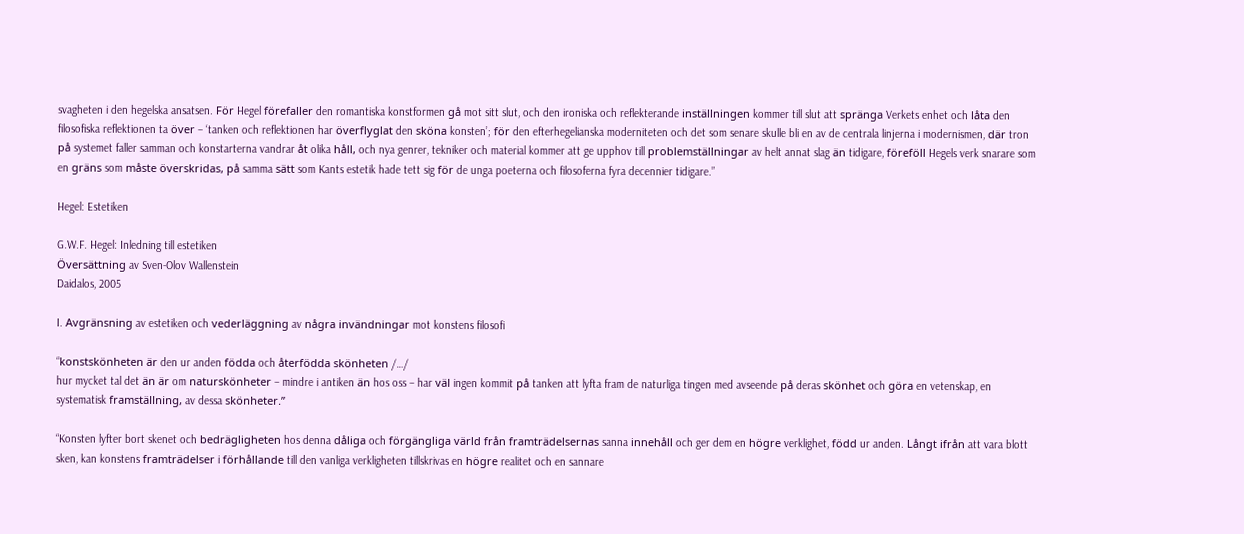svagheten i den hegelska ansatsen. För Hegel förefaller den romantiska konstformen gå mot sitt slut, och den ironiska och reflekterande inställningen kommer till slut att spränga Verkets enhet och låta den filosofiska reflektionen ta över – ‘tanken och reflektionen har överflyglat den sköna konsten’; för den efterhegelianska moderniteten och det som senare skulle bli en av de centrala linjerna i modernismen, där tron på systemet faller samman och konstarterna vandrar åt olika håll, och nya genrer, tekniker och material kommer att ge upphov till problemställningar av helt annat slag än tidigare, föreföll Hegels verk snarare som en gräns som måste överskridas, på samma sätt som Kants estetik hade tett sig för de unga poeterna och filosoferna fyra decennier tidigare.”

Hegel: Estetiken

G.W.F. Hegel: Inledning till estetiken
Översättning av Sven-Olov Wallenstein
Daidalos, 2005

I. Avgränsning av estetiken och vederläggning av några invändningar mot konstens filosofi

“konstskönheten är den ur anden födda och återfödda skönheten /…/
hur mycket tal det än är om naturskönheter – mindre i antiken än hos oss – har väl ingen kommit på tanken att lyfta fram de naturliga tingen med avseende på deras skönhet och göra en vetenskap, en systematisk framställning, av dessa skönheter.”

“Konsten lyfter bort skenet och bedrägligheten hos denna dåliga och förgängliga värld från framträdelsernas sanna innehåll och ger dem en högre verklighet, född ur anden. Långt ifrån att vara blott sken, kan konstens framträdelser i förhållande till den vanliga verkligheten tillskrivas en högre realitet och en sannare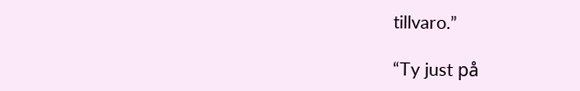tillvaro.”

“Ty just på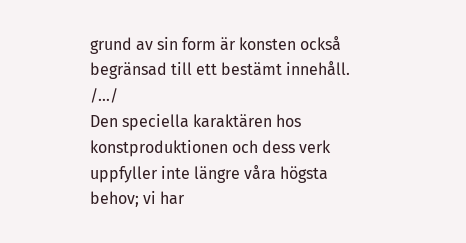grund av sin form är konsten också begränsad till ett bestämt innehåll. /…/
Den speciella karaktären hos konstproduktionen och dess verk uppfyller inte längre våra högsta behov; vi har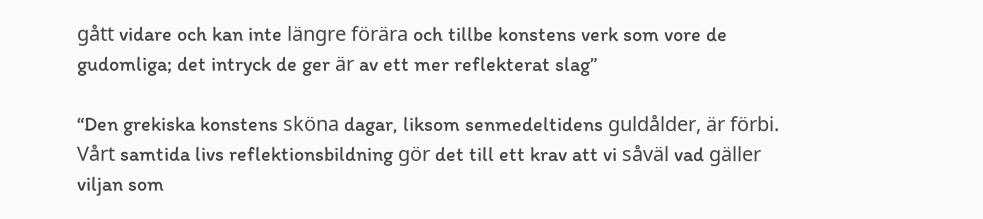gått vidare och kan inte längre förära och tillbe konstens verk som vore de gudomliga; det intryck de ger är av ett mer reflekterat slag”

“Den grekiska konstens sköna dagar, liksom senmedeltidens guldålder, är förbi. Vårt samtida livs reflektionsbildning gör det till ett krav att vi såväl vad gäller viljan som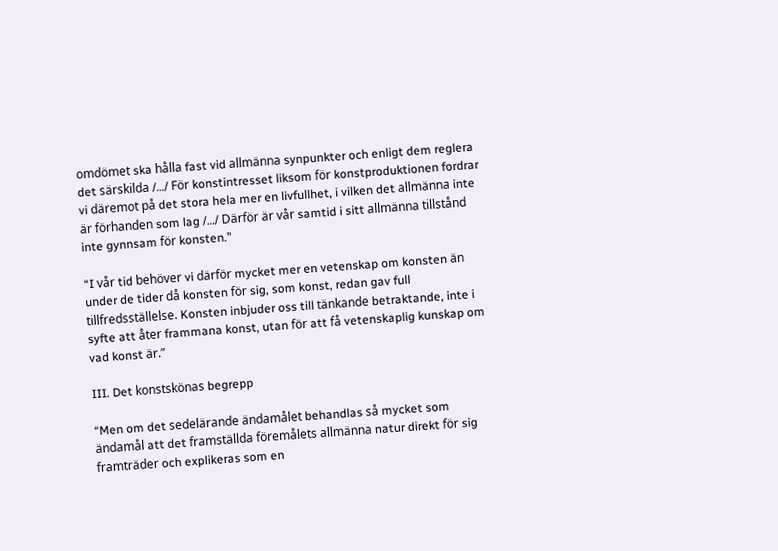omdömet ska hålla fast vid allmänna synpunkter och enligt dem reglera det särskilda /…/ För konstintresset liksom för konstproduktionen fordrar vi däremot på det stora hela mer en livfullhet, i vilken det allmänna inte är förhanden som lag /…/ Därför är vår samtid i sitt allmänna tillstånd inte gynnsam för konsten.”

“I vår tid behöver vi därför mycket mer en vetenskap om konsten än under de tider då konsten för sig, som konst, redan gav full tillfredsställelse. Konsten inbjuder oss till tänkande betraktande, inte i syfte att åter frammana konst, utan för att få vetenskaplig kunskap om vad konst är.”

III. Det konstskönas begrepp

“Men om det sedelärande ändamålet behandlas så mycket som ändamål att det framställda föremålets allmänna natur direkt för sig framträder och explikeras som en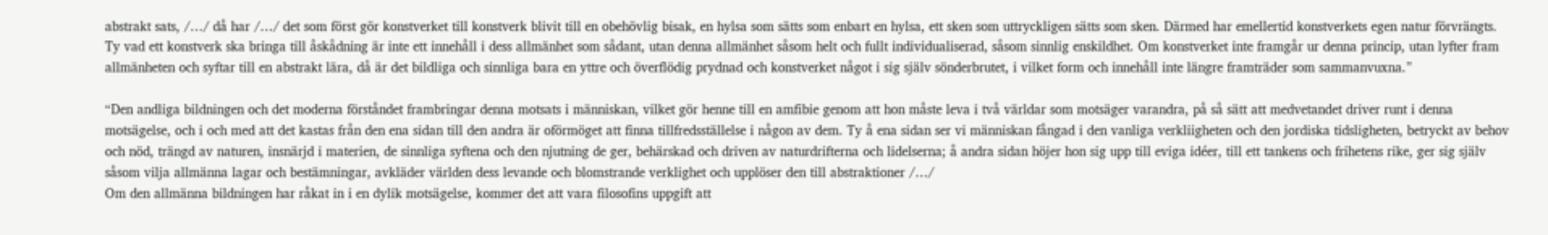abstrakt sats, /…/ då har /…/ det som först gör konstverket till konstverk blivit till en obehövlig bisak, en hylsa som sätts som enbart en hylsa, ett sken som uttryckligen sätts som sken. Därmed har emellertid konstverkets egen natur förvrängts. Ty vad ett konstverk ska bringa till åskådning är inte ett innehåll i dess allmänhet som sådant, utan denna allmänhet såsom helt och fullt individualiserad, såsom sinnlig enskildhet. Om konstverket inte framgår ur denna princip, utan lyfter fram allmänheten och syftar till en abstrakt lära, då är det bildliga och sinnliga bara en yttre och överflödig prydnad och konstverket något i sig själv sönderbrutet, i vilket form och innehåll inte längre framträder som sammanvuxna.”

“Den andliga bildningen och det moderna förståndet frambringar denna motsats i människan, vilket gör henne till en amfibie genom att hon måste leva i två världar som motsäger varandra, på så sätt att medvetandet driver runt i denna motsägelse, och i och med att det kastas från den ena sidan till den andra är oförmöget att finna tillfredsställelse i någon av dem. Ty å ena sidan ser vi människan fångad i den vanliga verkliigheten och den jordiska tidsligheten, betryckt av behov och nöd, trängd av naturen, insnärjd i materien, de sinnliga syftena och den njutning de ger, behärskad och driven av naturdrifterna och lidelserna; å andra sidan höjer hon sig upp till eviga idéer, till ett tankens och frihetens rike, ger sig själv såsom vilja allmänna lagar och bestämningar, avkläder världen dess levande och blomstrande verklighet och upplöser den till abstraktioner /…/
Om den allmänna bildningen har råkat in i en dylik motsägelse, kommer det att vara filosofins uppgift att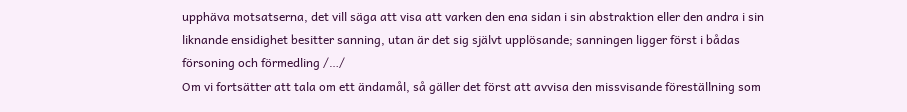upphäva motsatserna, det vill säga att visa att varken den ena sidan i sin abstraktion eller den andra i sin liknande ensidighet besitter sanning, utan är det sig självt upplösande; sanningen ligger först i bådas försoning och förmedling /…/
Om vi fortsätter att tala om ett ändamål, så gäller det först att avvisa den missvisande föreställning som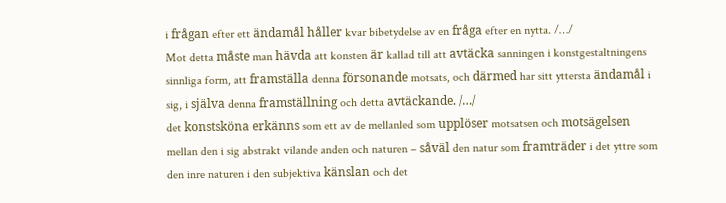i frågan efter ett ändamål håller kvar bibetydelse av en fråga efter en nytta. /…/
Mot detta måste man hävda att konsten är kallad till att avtäcka sanningen i konstgestaltningens sinnliga form, att framställa denna försonande motsats, och därmed har sitt yttersta ändamål i sig, i själva denna framställning och detta avtäckande. /…/
det konstsköna erkänns som ett av de mellanled som upplöser motsatsen och motsägelsen mellan den i sig abstrakt vilande anden och naturen – såväl den natur som framträder i det yttre som den inre naturen i den subjektiva känslan och det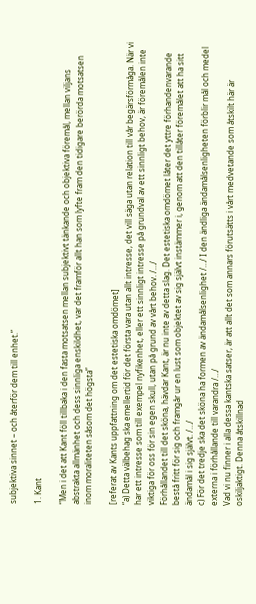subjektiva sinnet – och återför dem till enhet.”

1. Kant

“Men i det att Kant föll tillbaka i den fasta motsatsen mellan subjektivt tänkande och objektiva föremål, mellan viljans abstrakta allmänhet och dess sinnliga enskildhet, var det framför allt han som lyfte fram den tidigare berörda motsatsen inom moraliteten såsom det högsta”

[referat av Kants uppfattning om det estetiska omdömet]
“a) Detta välbehag ska emellertid för det första vara utan allt intresse, det vill säga utan relation till vår begärsförmåga. När vi har ett intresse som till exempel nyfikenhet, eller ett sinnligt intresse på grundval av ett sinnligt behov, är föremålen inte viktiga för oss för sin egen skull, utan på grund av vårt behov. /…/
Förhållandet till det sköna, hävdar Kant, är nu inte av detta slag. Det estetiska omdömet låter det yttre förhandenvarande bestå fritt för sig och framgår ur en lust som objektet av sig självt instämmer i, genom att den tillåter föremålet att ha sitt ändamål i sig självt. /…/
c) För det tredje ska det sköna ha formen av ändamålsenlighet /…/ I den ändliga ändamålsenligheten förblir mål och medel externa i förhållande till varandra /…/
Vad vi nu finner i alla dessa kantska satser, är att allt det som annars förutsätts i vårt medvetande som åtskilt här är oskiljaktigt. Denna åtskillnad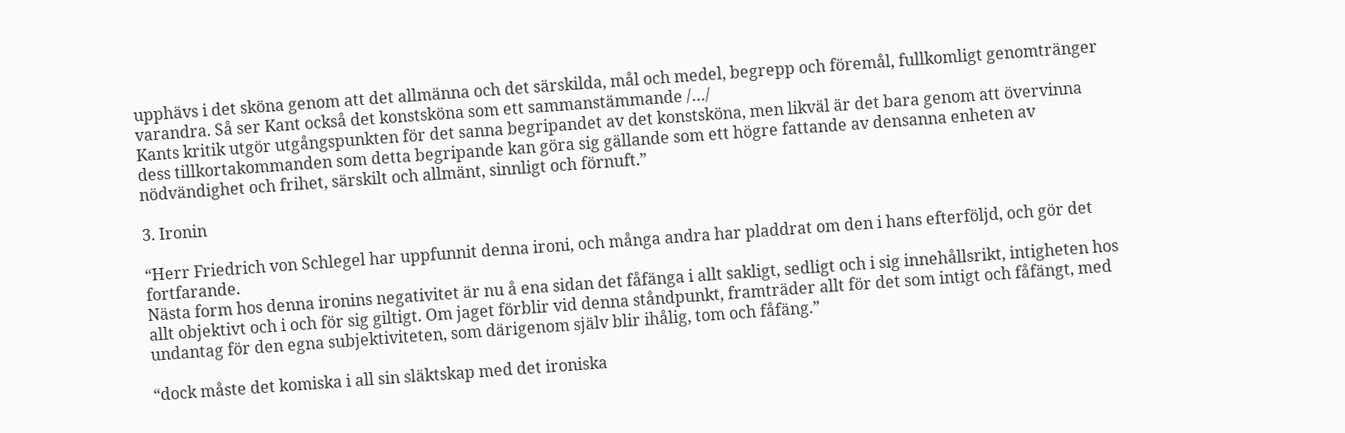upphävs i det sköna genom att det allmänna och det särskilda, mål och medel, begrepp och föremål, fullkomligt genomtränger varandra. Så ser Kant också det konstsköna som ett sammanstämmande /…/
Kants kritik utgör utgångspunkten för det sanna begripandet av det konstsköna, men likväl är det bara genom att övervinna dess tillkortakommanden som detta begripande kan göra sig gällande som ett högre fattande av densanna enheten av nödvändighet och frihet, särskilt och allmänt, sinnligt och förnuft.”

3. Ironin

“Herr Friedrich von Schlegel har uppfunnit denna ironi, och många andra har pladdrat om den i hans efterföljd, och gör det fortfarande.
Nästa form hos denna ironins negativitet är nu å ena sidan det fåfänga i allt sakligt, sedligt och i sig innehållsrikt, intigheten hos allt objektivt och i och för sig giltigt. Om jaget förblir vid denna ståndpunkt, framträder allt för det som intigt och fåfängt, med undantag för den egna subjektiviteten, som därigenom själv blir ihålig, tom och fåfäng.”

“dock måste det komiska i all sin släktskap med det ironiska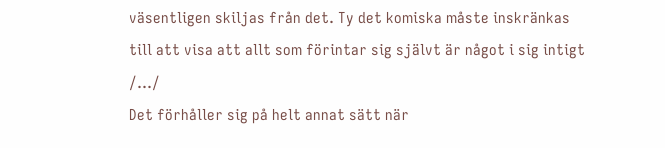väsentligen skiljas från det. Ty det komiska måste inskränkas till att visa att allt som förintar sig självt är något i sig intigt /…/
Det förhåller sig på helt annat sätt när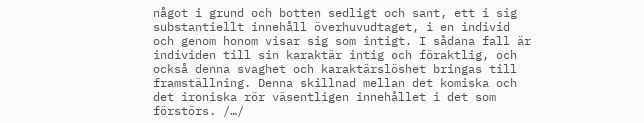något i grund och botten sedligt och sant, ett i sig substantiellt innehåll överhuvudtaget, i en individ och genom honom visar sig som intigt. I sådana fall är individen till sin karaktär intig och föraktlig, och också denna svaghet och karaktärslöshet bringas till framställning. Denna skillnad mellan det komiska och det ironiska rör väsentligen innehållet i det som förstörs. /…/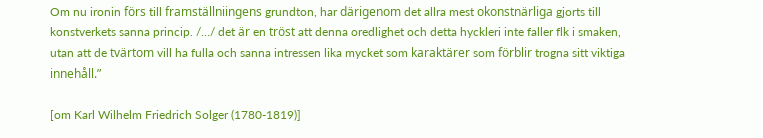Om nu ironin förs till framställniingens grundton, har därigenom det allra mest okonstnärliga gjorts till konstverkets sanna princip. /…/ det är en tröst att denna oredlighet och detta hyckleri inte faller flk i smaken, utan att de tvärtom vill ha fulla och sanna intressen lika mycket som karaktärer som förblir trogna sitt viktiga innehåll.”

[om Karl Wilhelm Friedrich Solger (1780-1819)]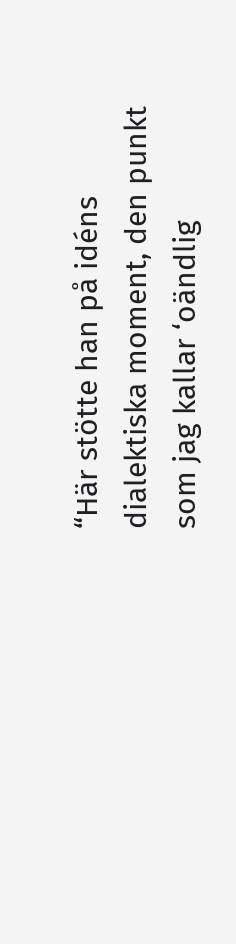“Här stötte han på idéns dialektiska moment, den punkt som jag kallar ‘oändlig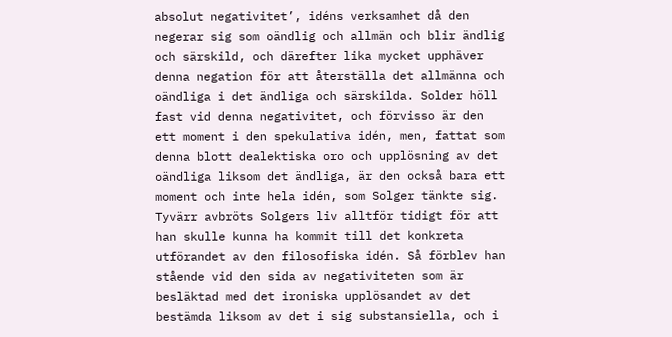absolut negativitet’, idéns verksamhet då den negerar sig som oändlig och allmän och blir ändlig och särskild, och därefter lika mycket upphäver denna negation för att återställa det allmänna och oändliga i det ändliga och särskilda. Solder höll fast vid denna negativitet, och förvisso är den ett moment i den spekulativa idén, men, fattat som denna blott dealektiska oro och upplösning av det oändliga liksom det ändliga, är den också bara ett moment och inte hela idén, som Solger tänkte sig. Tyvärr avbröts Solgers liv alltför tidigt för att han skulle kunna ha kommit till det konkreta utförandet av den filosofiska idén. Så förblev han stående vid den sida av negativiteten som är besläktad med det ironiska upplösandet av det bestämda liksom av det i sig substansiella, och i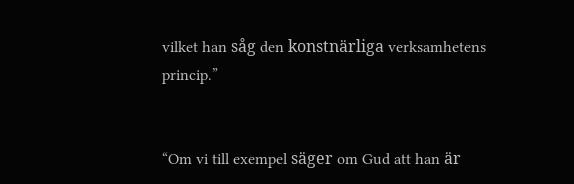vilket han såg den konstnärliga verksamhetens princip.”


“Om vi till exempel säger om Gud att han är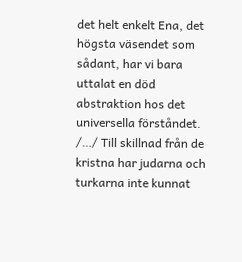det helt enkelt Ena, det högsta väsendet som sådant, har vi bara uttalat en död abstraktion hos det universella förståndet. /…/ Till skillnad från de kristna har judarna och turkarna inte kunnat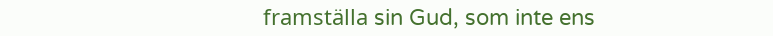framställa sin Gud, som inte ens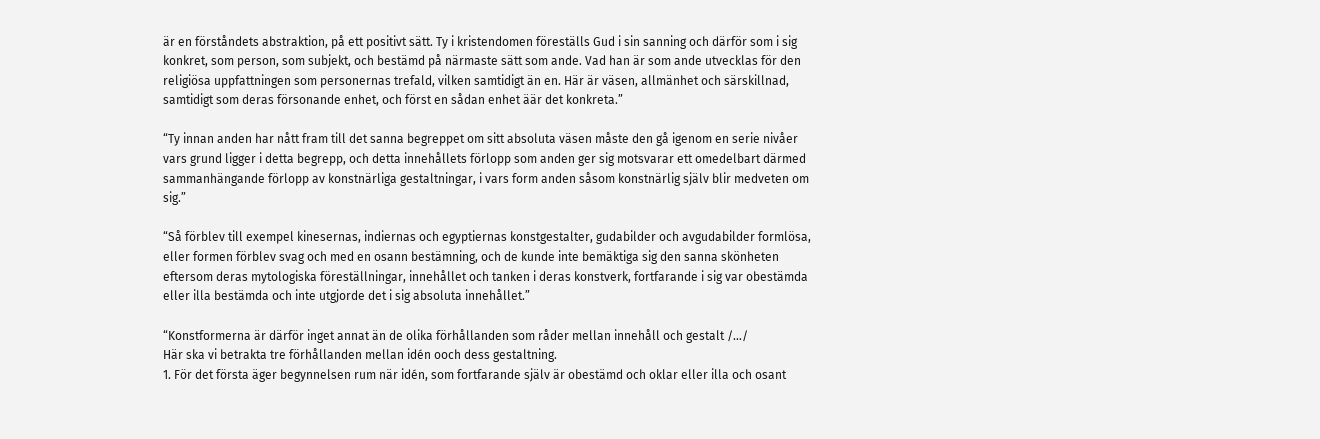är en förståndets abstraktion, på ett positivt sätt. Ty i kristendomen föreställs Gud i sin sanning och därför som i sig konkret, som person, som subjekt, och bestämd på närmaste sätt som ande. Vad han är som ande utvecklas för den religiösa uppfattningen som personernas trefald, vilken samtidigt än en. Här är väsen, allmänhet och särskillnad, samtidigt som deras försonande enhet, och först en sådan enhet äär det konkreta.”

“Ty innan anden har nått fram till det sanna begreppet om sitt absoluta väsen måste den gå igenom en serie nivåer vars grund ligger i detta begrepp, och detta innehållets förlopp som anden ger sig motsvarar ett omedelbart därmed sammanhängande förlopp av konstnärliga gestaltningar, i vars form anden såsom konstnärlig själv blir medveten om sig.”

“Så förblev till exempel kinesernas, indiernas och egyptiernas konstgestalter, gudabilder och avgudabilder formlösa, eller formen förblev svag och med en osann bestämning, och de kunde inte bemäktiga sig den sanna skönheten eftersom deras mytologiska föreställningar, innehållet och tanken i deras konstverk, fortfarande i sig var obestämda eller illa bestämda och inte utgjorde det i sig absoluta innehållet.”

“Konstformerna är därför inget annat än de olika förhållanden som råder mellan innehåll och gestalt /…/
Här ska vi betrakta tre förhållanden mellan idén ooch dess gestaltning.
1. För det första äger begynnelsen rum när idén, som fortfarande själv är obestämd och oklar eller illa och osant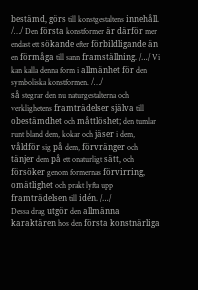bestämd, görs till konstgestaltens innehåll. /…/ Den första konstformer är därför mer endast ett sökande efter förbildligande än en förmåga till sann framställning. /…/ Vi kan kalla denna form i allmänhet för den symboliska konstformen. /…/
så stegrar den nu naturgestalterna och verklighetens framträdelser själva till obestämdhet och måttlöshet; den tumlar runt bland dem, kokar och jäser i dem, våldför sig på dem, förvränger och tänjer dem på ett onaturligt sätt, och försöker genom formernas förvirring, omätlighet och prakt lyfta upp framträdelsen till idén. /…/
Dessa drag utgör den allmänna karaktären hos den första konstnärliga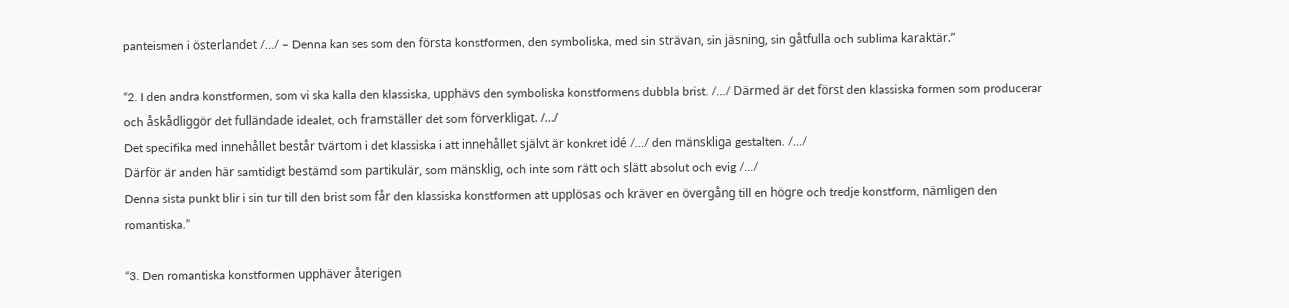panteismen i österlandet /…/ – Denna kan ses som den första konstformen, den symboliska, med sin strävan, sin jäsning, sin gåtfulla och sublima karaktär.”

“2. I den andra konstformen, som vi ska kalla den klassiska, upphävs den symboliska konstformens dubbla brist. /…/ Därmed är det först den klassiska formen som producerar och åskådliggör det fulländade idealet, och framställer det som förverkligat. /…/
Det specifika med innehållet består tvärtom i det klassiska i att innehållet självt är konkret idé /…/ den mänskliga gestalten. /…/
Därför är anden här samtidigt bestämd som partikulär, som mänsklig, och inte som rätt och slätt absolut och evig /…/
Denna sista punkt blir i sin tur till den brist som får den klassiska konstformen att upplösas och kräver en övergång till en högre och tredje konstform, nämligen den romantiska.”

“3. Den romantiska konstformen upphäver återigen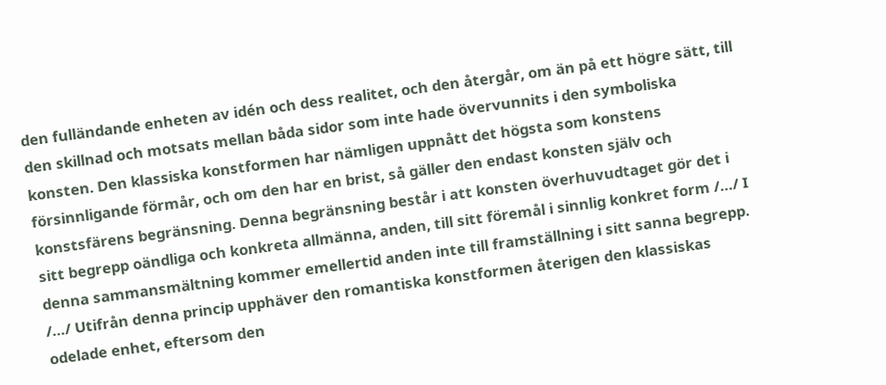den fulländande enheten av idén och dess realitet, och den återgår, om än på ett högre sätt, till den skillnad och motsats mellan båda sidor som inte hade övervunnits i den symboliska konsten. Den klassiska konstformen har nämligen uppnått det högsta som konstens försinnligande förmår, och om den har en brist, så gäller den endast konsten själv och konstsfärens begränsning. Denna begränsning består i att konsten överhuvudtaget gör det i sitt begrepp oändliga och konkreta allmänna, anden, till sitt föremål i sinnlig konkret form /…/ I denna sammansmältning kommer emellertid anden inte till framställning i sitt sanna begrepp. /…/ Utifrån denna princip upphäver den romantiska konstformen återigen den klassiskas odelade enhet, eftersom den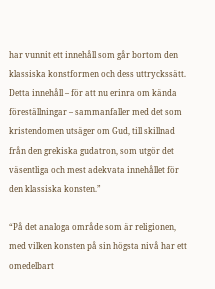har vunnit ett innehåll som går bortom den klassiska konstformen och dess uttryckssätt. Detta innehåll – för att nu erinra om kända föreställningar – sammanfaller med det som kristendomen utsäger om Gud, till skillnad från den grekiska gudatron, som utgör det väsentliga och mest adekvata innehållet för den klassiska konsten.”

“På det analoga område som är religionen, med vilken konsten på sin högsta nivå har ett omedelbart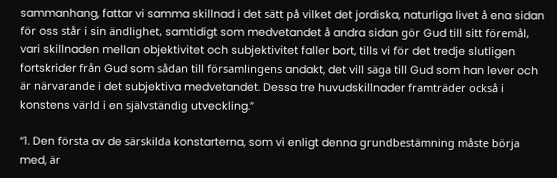sammanhang, fattar vi samma skillnad i det sätt på vilket det jordiska, naturliga livet å ena sidan för oss står i sin ändlighet, samtidigt som medvetandet å andra sidan gör Gud till sitt föremål, vari skillnaden mellan objektivitet och subjektivitet faller bort, tills vi för det tredje slutligen fortskrider från Gud som sådan till församlingens andakt, det vill säga till Gud som han lever och är närvarande i det subjektiva medvetandet. Dessa tre huvudskillnader framträder också i konstens värld i en självständig utveckling.”

“1. Den första av de särskilda konstarterna, som vi enligt denna grundbestämning måste börja med, är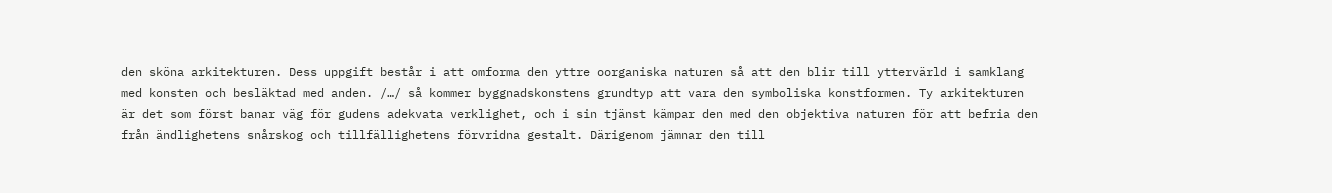den sköna arkitekturen. Dess uppgift består i att omforma den yttre oorganiska naturen så att den blir till yttervärld i samklang med konsten och besläktad med anden. /…/ så kommer byggnadskonstens grundtyp att vara den symboliska konstformen. Ty arkitekturen är det som först banar väg för gudens adekvata verklighet, och i sin tjänst kämpar den med den objektiva naturen för att befria den från ändlighetens snårskog och tillfällighetens förvridna gestalt. Därigenom jämnar den till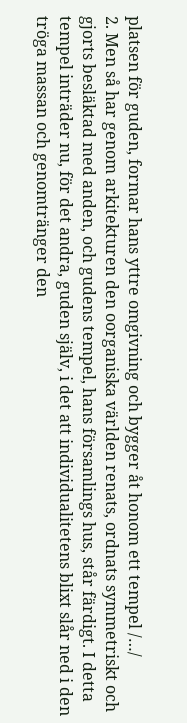platsen för guden, formar hans yttre omgivning och bygger åt honom ett tempel /…/
2. Men så har genom arkitekturen den oorganiska världen renats, ordnats symmetriskt och gjorts besläktad med anden, och gudens tempel, hans församlings hus, står färdigt. I detta tempel inträder nu, för det andra, guden själv, i det att individualitetens blixt slår ned i den tröga massan och genomtränger den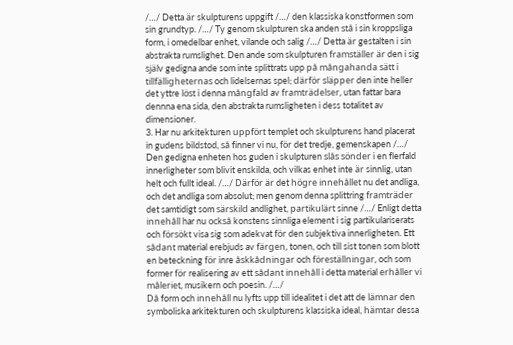/…/ Detta är skulpturens uppgift /…/ den klassiska konstformen som sin grundtyp. /…/ Ty genom skulpturen ska anden stå i sin kroppsliga form, i omedelbar enhet, vilande och salig /…/ Detta är gestalten i sin abstrakta rumslighet. Den ande som skulpturen framställer är den i sig själv gedigna ande som inte splittrats upp på mångahanda sätt i tillfälligheternas och lidelsernas spel; därför släpper den inte heller det yttre löst i denna mångfald av framträdelser, utan fattar bara dennna ena sida, den abstrakta rumsligheten i dess totalitet av dimensioner.
3. Har nu arkitekturen uppfört templet och skulpturens hand placerat in gudens bildstod, så finner vi nu, för det tredje, gemenskapen /…/ Den gedigna enheten hos guden i skulpturen slås sönder i en flerfald innerligheter som blivit enskilda, och vilkas enhet inte är sinnlig, utan helt och fullt ideal. /…/ Därför är det högre innehållet nu det andliga, och det andliga som absolut; men genom denna splittring framträder det samtidigt som särskild andlighet, partikulärt sinne /…/ Enligt detta innehåll har nu också konstens sinnliga element i sig partikulariserats och försökt visa sig som adekvat för den subjektiva innerligheten. Ett sådant material erebjuds av färgen, tonen, och till sist tonen som blott en beteckning för inre åskkådningar och föreställningar, och som former för realisering av ett sådant innehåll i detta material erhåller vi måleriet, musikern och poesin. /…/
Då form och innehåll nu lyfts upp till idealitet i det att de lämnar den symboliska arkitekturen och skulpturens klassiska ideal, hämtar dessa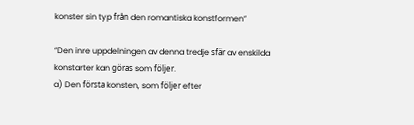konster sin typ från den romantiska konstformen”

“Den inre uppdelningen av denna tredje sfär av enskilda konstarter kan göras som följer.
a) Den första konsten, som följer efter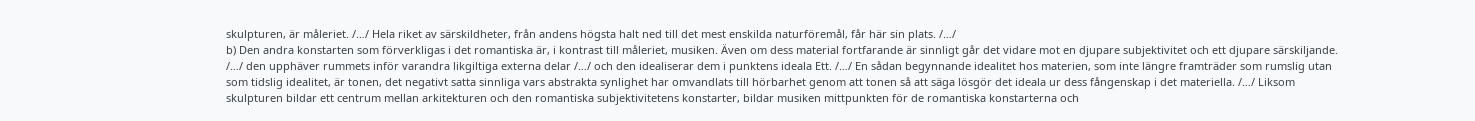skulpturen, är måleriet. /…/ Hela riket av särskildheter, från andens högsta halt ned till det mest enskilda naturföremål, får här sin plats. /…/
b) Den andra konstarten som förverkligas i det romantiska är, i kontrast till måleriet, musiken. Även om dess material fortfarande är sinnligt går det vidare mot en djupare subjektivitet och ett djupare särskiljande. /…/ den upphäver rummets inför varandra likgiltiga externa delar /…/ och den idealiserar dem i punktens ideala Ett. /…/ En sådan begynnande idealitet hos materien, som inte längre framträder som rumslig utan som tidslig idealitet, är tonen, det negativt satta sinnliga vars abstrakta synlighet har omvandlats till hörbarhet genom att tonen så att säga lösgör det ideala ur dess fångenskap i det materiella. /…/ Liksom skulpturen bildar ett centrum mellan arkitekturen och den romantiska subjektivitetens konstarter, bildar musiken mittpunkten för de romantiska konstarterna och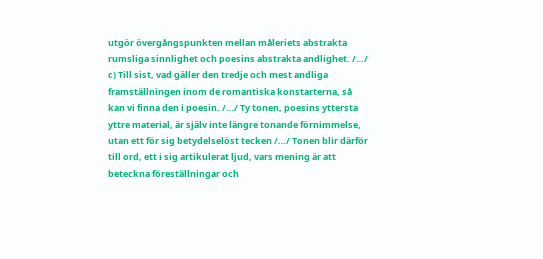utgör övergångspunkten mellan måleriets abstrakta rumsliga sinnlighet och poesins abstrakta andlighet. /…/
c) Till sist, vad gäller den tredje och mest andliga framställningen inom de romantiska konstarterna, så kan vi finna den i poesin. /…/ Ty tonen, poesins yttersta yttre material, är själv inte längre tonande förnimmelse, utan ett för sig betydelselöst tecken /…/ Tonen blir därför till ord, ett i sig artikulerat ljud, vars mening är att beteckna föreställningar och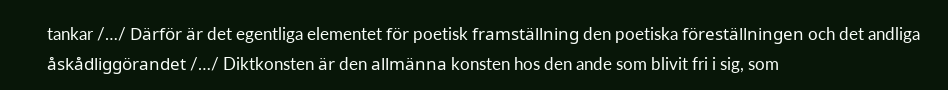tankar /…/ Därför är det egentliga elementet för poetisk framställning den poetiska föreställningen och det andliga åskådliggörandet /…/ Diktkonsten är den allmänna konsten hos den ande som blivit fri i sig, som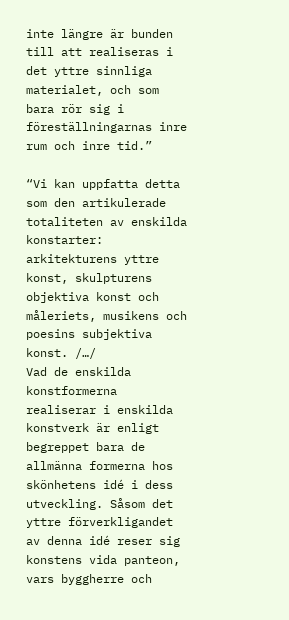inte längre är bunden till att realiseras i det yttre sinnliga materialet, och som bara rör sig i föreställningarnas inre rum och inre tid.”

“Vi kan uppfatta detta som den artikulerade totaliteten av enskilda konstarter: arkitekturens yttre konst, skulpturens objektiva konst och måleriets, musikens och poesins subjektiva konst. /…/
Vad de enskilda konstformerna realiserar i enskilda konstverk är enligt begreppet bara de allmänna formerna hos skönhetens idé i dess utveckling. Såsom det yttre förverkligandet av denna idé reser sig konstens vida panteon, vars byggherre och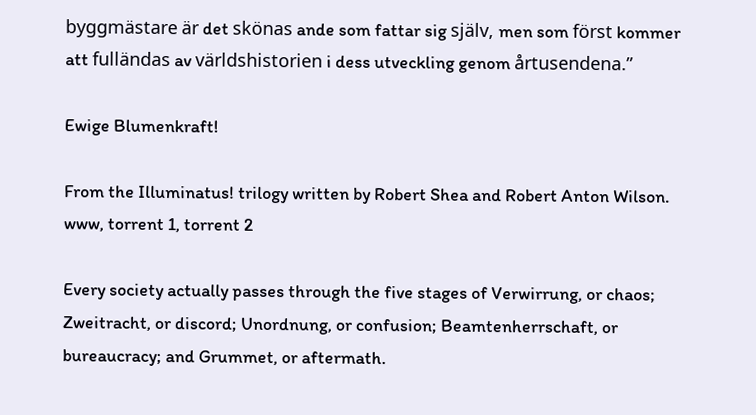byggmästare är det skönas ande som fattar sig själv, men som först kommer att fulländas av världshistorien i dess utveckling genom årtusendena.”

Ewige Blumenkraft!

From the Illuminatus! trilogy written by Robert Shea and Robert Anton Wilson.
www, torrent 1, torrent 2

Every society actually passes through the five stages of Verwirrung, or chaos; Zweitracht, or discord; Unordnung, or confusion; Beamtenherrschaft, or bureaucracy; and Grummet, or aftermath.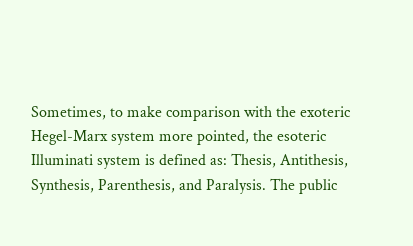Sometimes, to make comparison with the exoteric Hegel-Marx system more pointed, the esoteric Illuminati system is defined as: Thesis, Antithesis, Synthesis, Parenthesis, and Paralysis. The public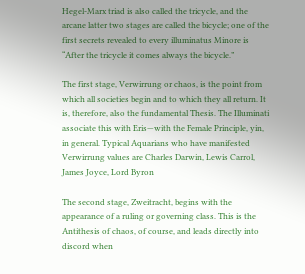Hegel-Marx triad is also called the tricycle, and the arcane latter two stages are called the bicycle; one of the first secrets revealed to every illuminatus Minore is “After the tricycle it comes always the bicycle.”

The first stage, Verwirrung or chaos, is the point from which all societies begin and to which they all return. It is, therefore, also the fundamental Thesis. The Illuminati associate this with Eris—with the Female Principle, yin, in general. Typical Aquarians who have manifested Verwirrung values are Charles Darwin, Lewis Carrol, James Joyce, Lord Byron

The second stage, Zweitracht, begins with the appearance of a ruling or governing class. This is the Antithesis of chaos, of course, and leads directly into discord when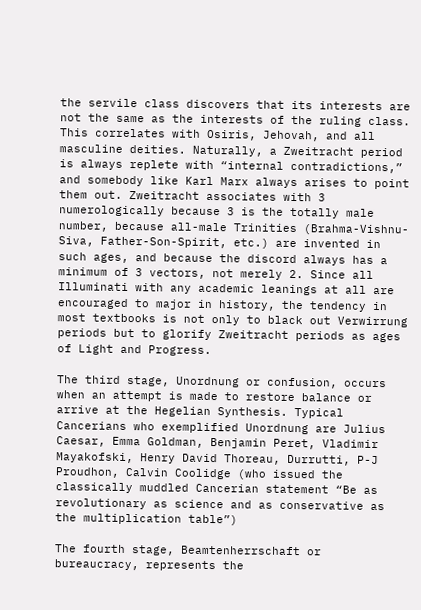the servile class discovers that its interests are not the same as the interests of the ruling class. This correlates with Osiris, Jehovah, and all masculine deities. Naturally, a Zweitracht period is always replete with “internal contradictions,” and somebody like Karl Marx always arises to point them out. Zweitracht associates with 3 numerologically because 3 is the totally male number, because all-male Trinities (Brahma-Vishnu-Siva, Father-Son-Spirit, etc.) are invented in such ages, and because the discord always has a minimum of 3 vectors, not merely 2. Since all Illuminati with any academic leanings at all are encouraged to major in history, the tendency in most textbooks is not only to black out Verwirrung periods but to glorify Zweitracht periods as ages of Light and Progress.

The third stage, Unordnung or confusion, occurs when an attempt is made to restore balance or arrive at the Hegelian Synthesis. Typical Cancerians who exemplified Unordnung are Julius Caesar, Emma Goldman, Benjamin Peret, Vladimir Mayakofski, Henry David Thoreau, Durrutti, P-J Proudhon, Calvin Coolidge (who issued the classically muddled Cancerian statement “Be as revolutionary as science and as conservative as the multiplication table”)

The fourth stage, Beamtenherrschaft or bureaucracy, represents the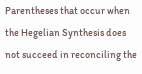Parentheses that occur when the Hegelian Synthesis does not succeed in reconciling the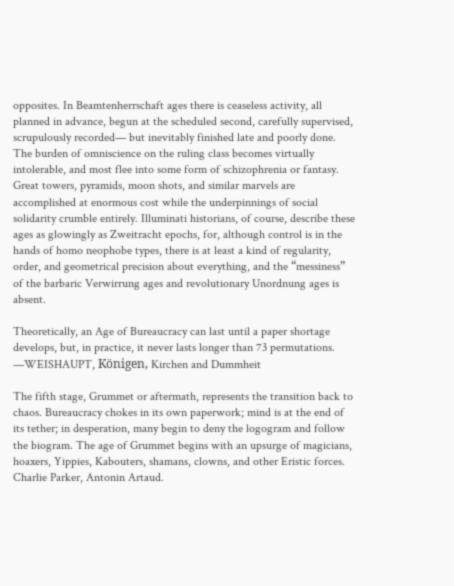opposites. In Beamtenherrschaft ages there is ceaseless activity, all planned in advance, begun at the scheduled second, carefully supervised, scrupulously recorded— but inevitably finished late and poorly done. The burden of omniscience on the ruling class becomes virtually intolerable, and most flee into some form of schizophrenia or fantasy. Great towers, pyramids, moon shots, and similar marvels are accomplished at enormous cost while the underpinnings of social solidarity crumble entirely. Illuminati historians, of course, describe these ages as glowingly as Zweitracht epochs, for, although control is in the hands of homo neophobe types, there is at least a kind of regularity, order, and geometrical precision about everything, and the “messiness” of the barbaric Verwirrung ages and revolutionary Unordnung ages is absent.

Theoretically, an Age of Bureaucracy can last until a paper shortage develops, but, in practice, it never lasts longer than 73 permutations.
—WEISHAUPT, Königen, Kirchen and Dummheit

The fifth stage, Grummet or aftermath, represents the transition back to chaos. Bureaucracy chokes in its own paperwork; mind is at the end of its tether; in desperation, many begin to deny the logogram and follow the biogram. The age of Grummet begins with an upsurge of magicians, hoaxers, Yippies, Kabouters, shamans, clowns, and other Eristic forces. Charlie Parker, Antonin Artaud.